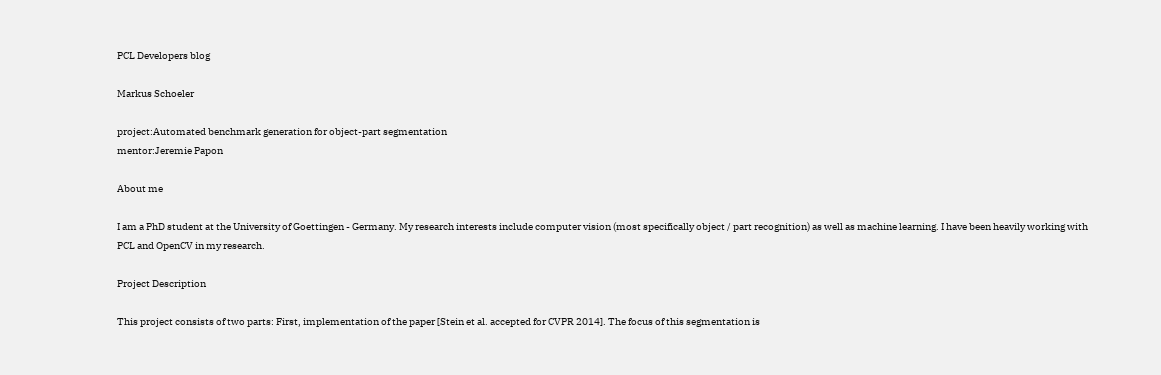PCL Developers blog

Markus Schoeler

project:Automated benchmark generation for object-part segmentation
mentor:Jeremie Papon

About me

I am a PhD student at the University of Goettingen - Germany. My research interests include computer vision (most specifically object / part recognition) as well as machine learning. I have been heavily working with PCL and OpenCV in my research.

Project Description

This project consists of two parts: First, implementation of the paper [Stein et al. accepted for CVPR 2014]. The focus of this segmentation is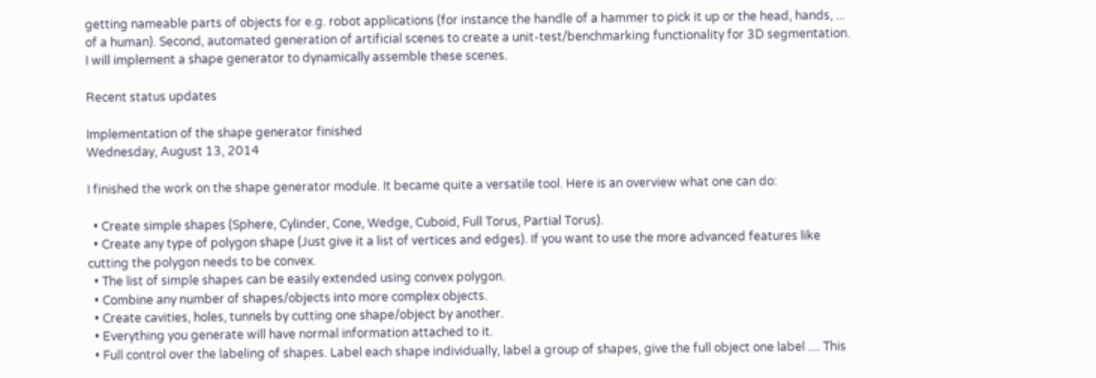getting nameable parts of objects for e.g. robot applications (for instance the handle of a hammer to pick it up or the head, hands, ... of a human). Second, automated generation of artificial scenes to create a unit-test/benchmarking functionality for 3D segmentation. I will implement a shape generator to dynamically assemble these scenes.

Recent status updates

Implementation of the shape generator finished
Wednesday, August 13, 2014

I finished the work on the shape generator module. It became quite a versatile tool. Here is an overview what one can do:

  • Create simple shapes (Sphere, Cylinder, Cone, Wedge, Cuboid, Full Torus, Partial Torus).
  • Create any type of polygon shape (Just give it a list of vertices and edges). If you want to use the more advanced features like cutting the polygon needs to be convex.
  • The list of simple shapes can be easily extended using convex polygon.
  • Combine any number of shapes/objects into more complex objects.
  • Create cavities, holes, tunnels by cutting one shape/object by another.
  • Everything you generate will have normal information attached to it.
  • Full control over the labeling of shapes. Label each shape individually, label a group of shapes, give the full object one label .... This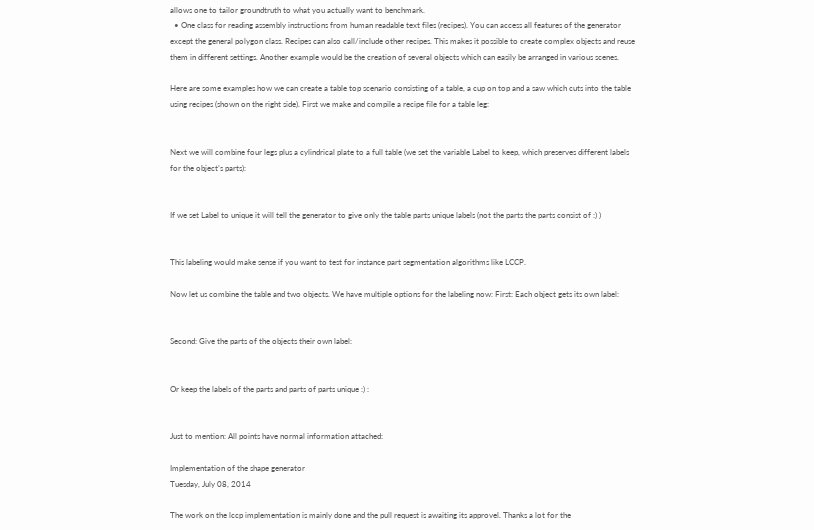allows one to tailor groundtruth to what you actually want to benchmark.
  • One class for reading assembly instructions from human readable text files (recipes). You can access all features of the generator except the general polygon class. Recipes can also call/include other recipes. This makes it possible to create complex objects and reuse them in different settings. Another example would be the creation of several objects which can easily be arranged in various scenes.

Here are some examples how we can create a table top scenario consisting of a table, a cup on top and a saw which cuts into the table using recipes (shown on the right side). First we make and compile a recipe file for a table leg:


Next we will combine four legs plus a cylindrical plate to a full table (we set the variable Label to keep, which preserves different labels for the object’s parts):


If we set Label to unique it will tell the generator to give only the table parts unique labels (not the parts the parts consist of :) )


This labeling would make sense if you want to test for instance part segmentation algorithms like LCCP.

Now let us combine the table and two objects. We have multiple options for the labeling now: First: Each object gets its own label:


Second: Give the parts of the objects their own label:


Or keep the labels of the parts and parts of parts unique :) :


Just to mention: All points have normal information attached:

Implementation of the shape generator
Tuesday, July 08, 2014

The work on the lccp implementation is mainly done and the pull request is awaiting its approvel. Thanks a lot for the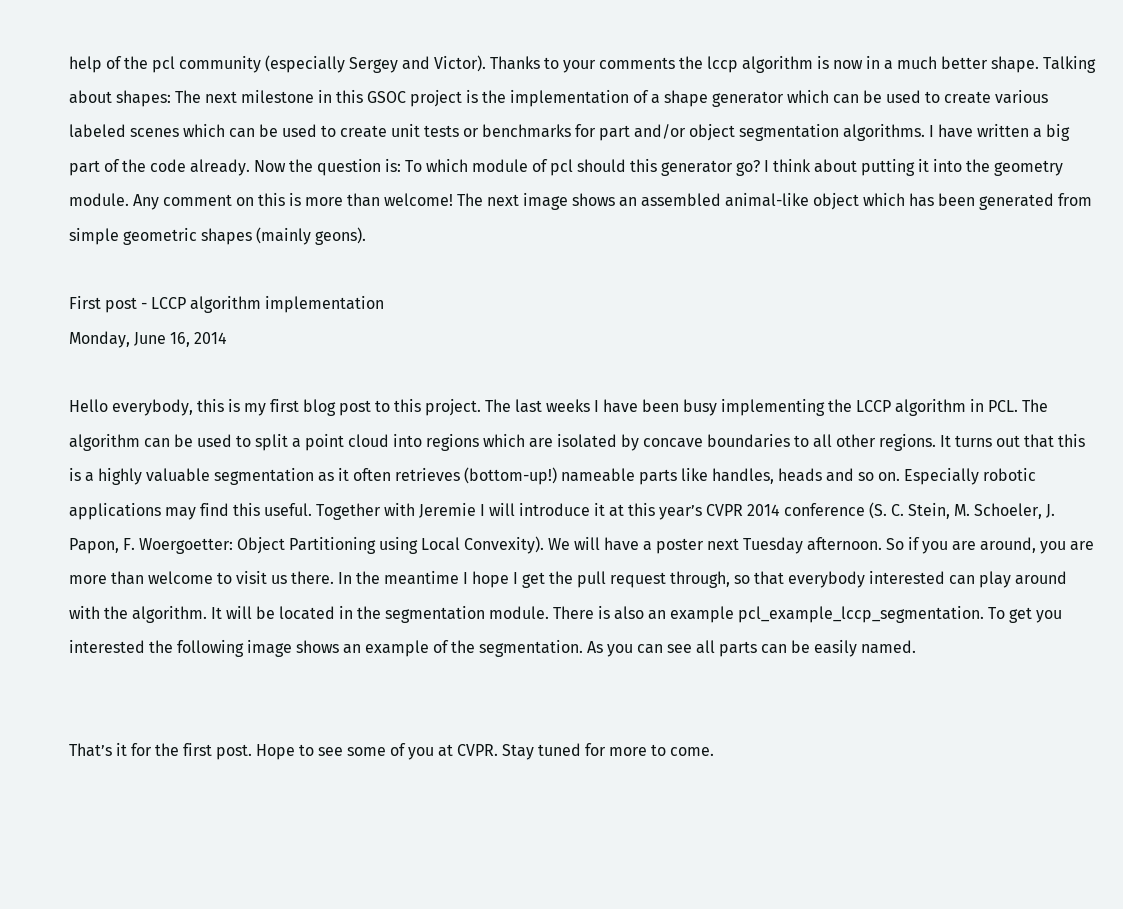help of the pcl community (especially Sergey and Victor). Thanks to your comments the lccp algorithm is now in a much better shape. Talking about shapes: The next milestone in this GSOC project is the implementation of a shape generator which can be used to create various labeled scenes which can be used to create unit tests or benchmarks for part and/or object segmentation algorithms. I have written a big part of the code already. Now the question is: To which module of pcl should this generator go? I think about putting it into the geometry module. Any comment on this is more than welcome! The next image shows an assembled animal-like object which has been generated from simple geometric shapes (mainly geons).

First post - LCCP algorithm implementation
Monday, June 16, 2014

Hello everybody, this is my first blog post to this project. The last weeks I have been busy implementing the LCCP algorithm in PCL. The algorithm can be used to split a point cloud into regions which are isolated by concave boundaries to all other regions. It turns out that this is a highly valuable segmentation as it often retrieves (bottom-up!) nameable parts like handles, heads and so on. Especially robotic applications may find this useful. Together with Jeremie I will introduce it at this year’s CVPR 2014 conference (S. C. Stein, M. Schoeler, J. Papon, F. Woergoetter: Object Partitioning using Local Convexity). We will have a poster next Tuesday afternoon. So if you are around, you are more than welcome to visit us there. In the meantime I hope I get the pull request through, so that everybody interested can play around with the algorithm. It will be located in the segmentation module. There is also an example pcl_example_lccp_segmentation. To get you interested the following image shows an example of the segmentation. As you can see all parts can be easily named.


That’s it for the first post. Hope to see some of you at CVPR. Stay tuned for more to come.